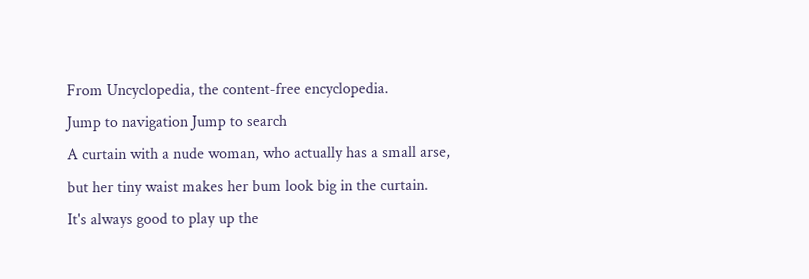From Uncyclopedia, the content-free encyclopedia.
Jump to navigation Jump to search
A curtain with a nude woman, who actually has a small arse, but her tiny waist makes her bum look big in the curtain. It's always good to play up the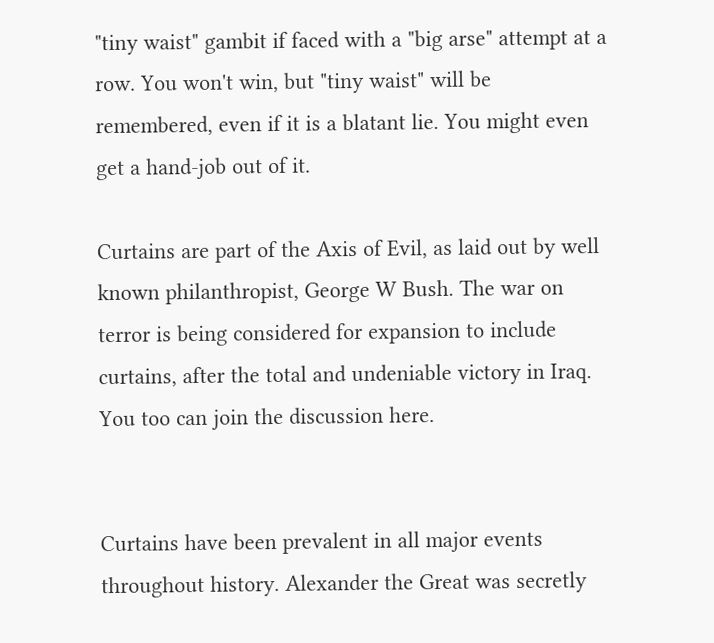"tiny waist" gambit if faced with a "big arse" attempt at a row. You won't win, but "tiny waist" will be remembered, even if it is a blatant lie. You might even get a hand-job out of it.

Curtains are part of the Axis of Evil, as laid out by well known philanthropist, George W Bush. The war on terror is being considered for expansion to include curtains, after the total and undeniable victory in Iraq. You too can join the discussion here.


Curtains have been prevalent in all major events throughout history. Alexander the Great was secretly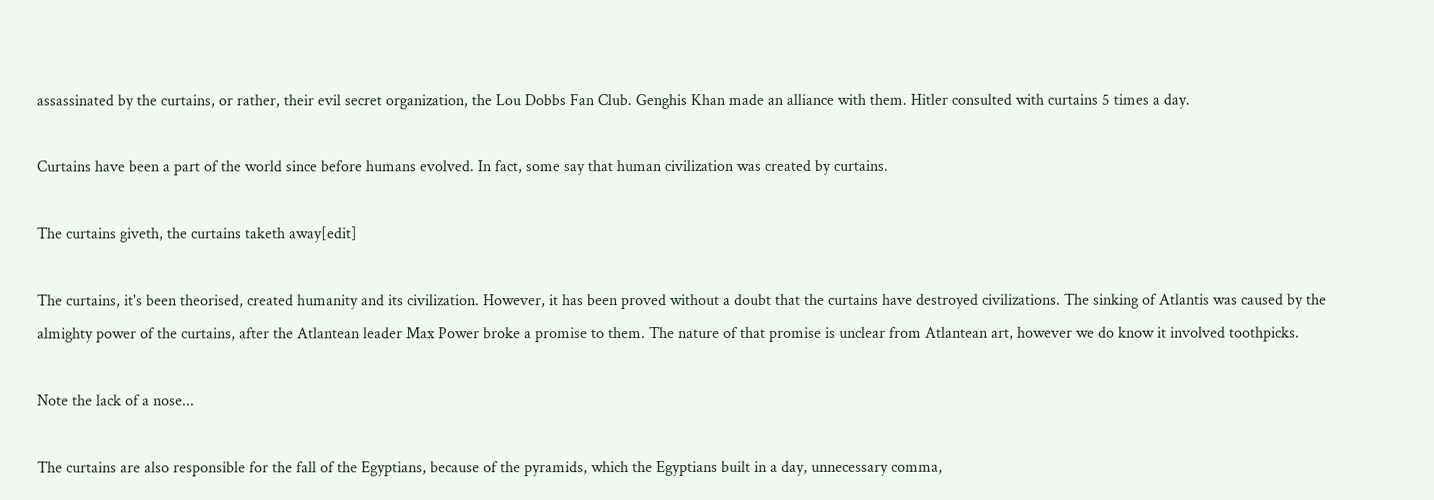assassinated by the curtains, or rather, their evil secret organization, the Lou Dobbs Fan Club. Genghis Khan made an alliance with them. Hitler consulted with curtains 5 times a day.

Curtains have been a part of the world since before humans evolved. In fact, some say that human civilization was created by curtains.

The curtains giveth, the curtains taketh away[edit]

The curtains, it's been theorised, created humanity and its civilization. However, it has been proved without a doubt that the curtains have destroyed civilizations. The sinking of Atlantis was caused by the almighty power of the curtains, after the Atlantean leader Max Power broke a promise to them. The nature of that promise is unclear from Atlantean art, however we do know it involved toothpicks.

Note the lack of a nose...

The curtains are also responsible for the fall of the Egyptians, because of the pyramids, which the Egyptians built in a day, unnecessary comma,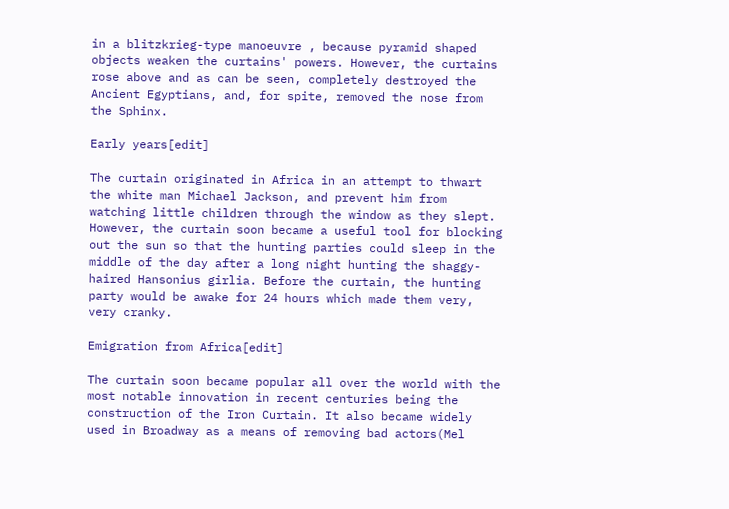in a blitzkrieg-type manoeuvre , because pyramid shaped objects weaken the curtains' powers. However, the curtains rose above and as can be seen, completely destroyed the Ancient Egyptians, and, for spite, removed the nose from the Sphinx.

Early years[edit]

The curtain originated in Africa in an attempt to thwart the white man Michael Jackson, and prevent him from watching little children through the window as they slept. However, the curtain soon became a useful tool for blocking out the sun so that the hunting parties could sleep in the middle of the day after a long night hunting the shaggy-haired Hansonius girlia. Before the curtain, the hunting party would be awake for 24 hours which made them very, very cranky.

Emigration from Africa[edit]

The curtain soon became popular all over the world with the most notable innovation in recent centuries being the construction of the Iron Curtain. It also became widely used in Broadway as a means of removing bad actors(Mel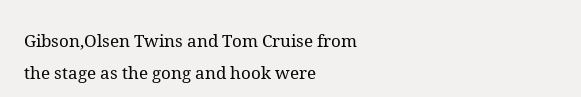Gibson,Olsen Twins and Tom Cruise from the stage as the gong and hook were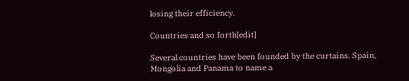losing their efficiency.

Countries and so forth[edit]

Several countries have been founded by the curtains. Spain, Mongolia and Panama to name a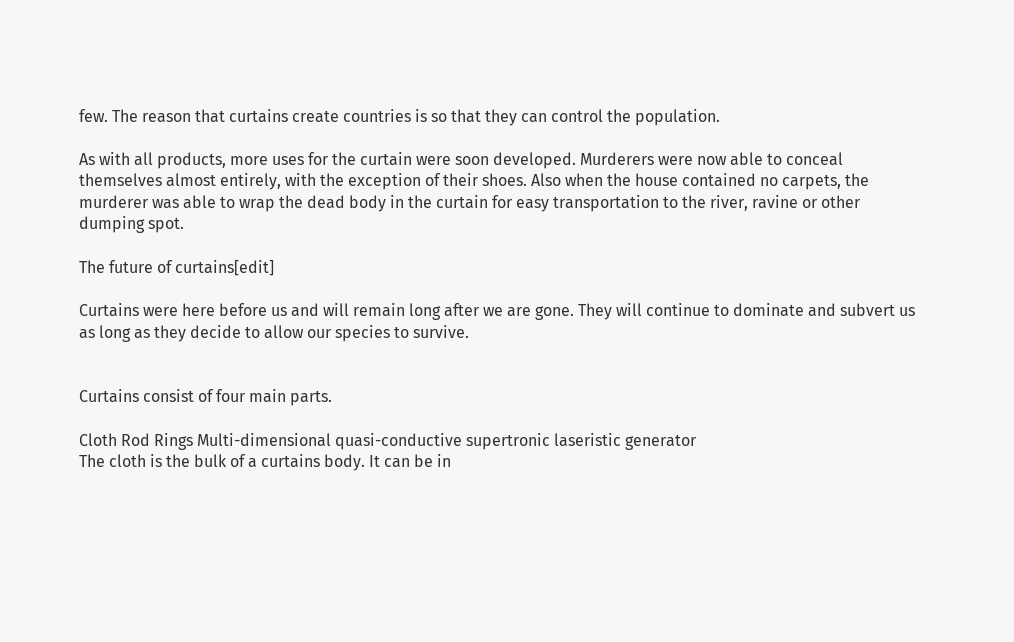few. The reason that curtains create countries is so that they can control the population.

As with all products, more uses for the curtain were soon developed. Murderers were now able to conceal themselves almost entirely, with the exception of their shoes. Also when the house contained no carpets, the murderer was able to wrap the dead body in the curtain for easy transportation to the river, ravine or other dumping spot.

The future of curtains[edit]

Curtains were here before us and will remain long after we are gone. They will continue to dominate and subvert us as long as they decide to allow our species to survive.


Curtains consist of four main parts.

Cloth Rod Rings Multi-dimensional quasi-conductive supertronic laseristic generator
The cloth is the bulk of a curtains body. It can be in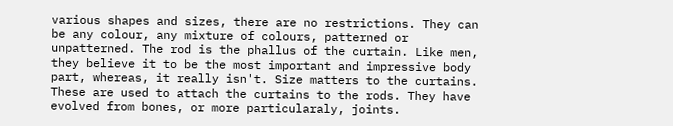various shapes and sizes, there are no restrictions. They can be any colour, any mixture of colours, patterned or unpatterned. The rod is the phallus of the curtain. Like men, they believe it to be the most important and impressive body part, whereas, it really isn't. Size matters to the curtains. These are used to attach the curtains to the rods. They have evolved from bones, or more particularaly, joints.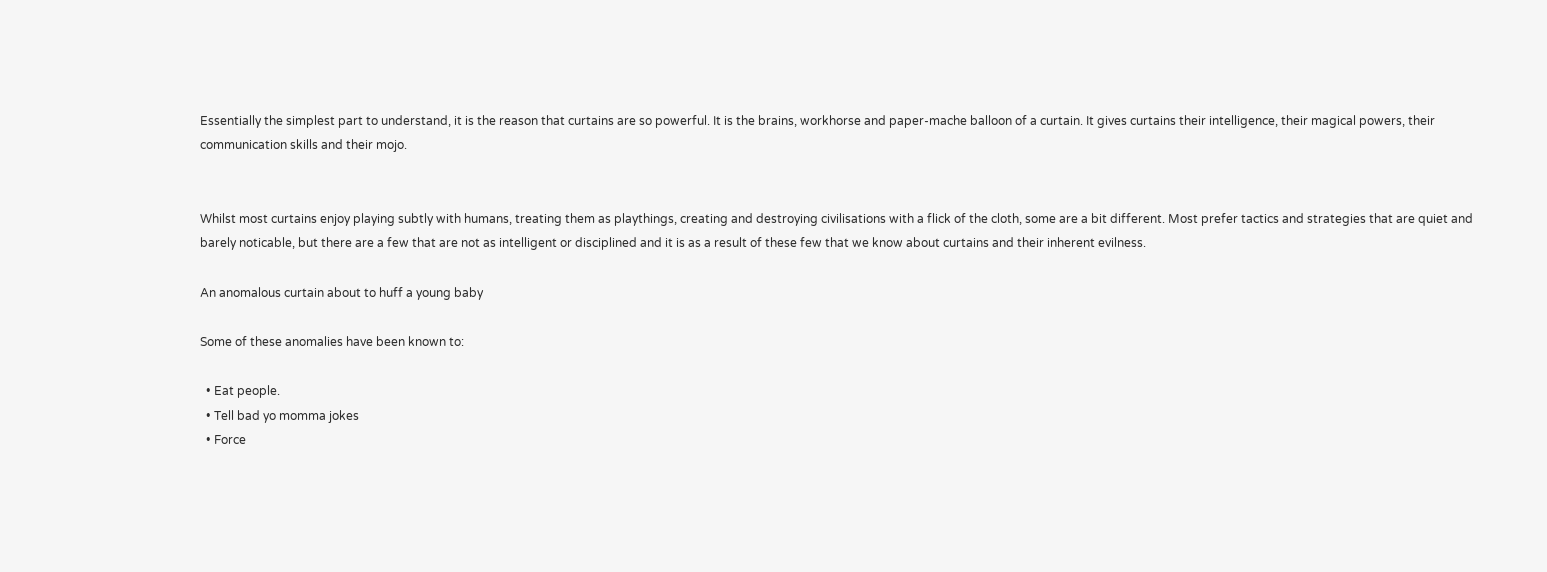Essentially the simplest part to understand, it is the reason that curtains are so powerful. It is the brains, workhorse and paper-mache balloon of a curtain. It gives curtains their intelligence, their magical powers, their communication skills and their mojo.


Whilst most curtains enjoy playing subtly with humans, treating them as playthings, creating and destroying civilisations with a flick of the cloth, some are a bit different. Most prefer tactics and strategies that are quiet and barely noticable, but there are a few that are not as intelligent or disciplined and it is as a result of these few that we know about curtains and their inherent evilness.

An anomalous curtain about to huff a young baby

Some of these anomalies have been known to:

  • Eat people.
  • Tell bad yo momma jokes
  • Force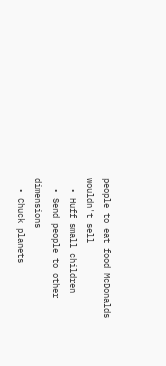people to eat food McDonalds wouldn't sell
  • Huff small children
  • Send people to other dimensions
  • Chuck planets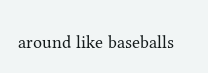around like baseballs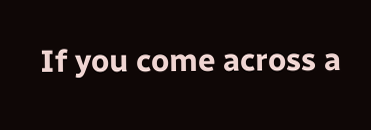If you come across a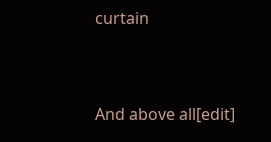curtain


And above all[edit]